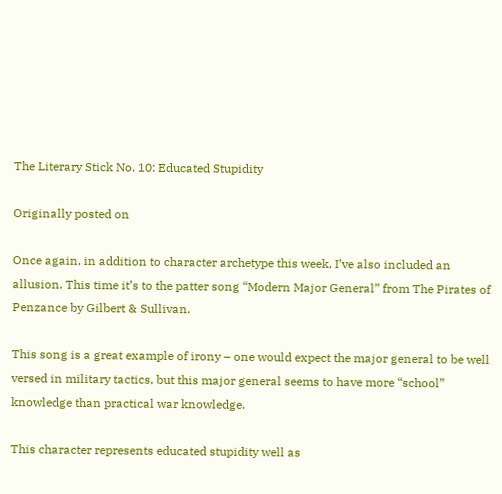The Literary Stick No. 10: Educated Stupidity

Originally posted on

Once again, in addition to character archetype this week, I’ve also included an allusion. This time it’s to the patter song “Modern Major General” from The Pirates of Penzance by Gilbert & Sullivan.

This song is a great example of irony – one would expect the major general to be well versed in military tactics, but this major general seems to have more “school” knowledge than practical war knowledge.

This character represents educated stupidity well as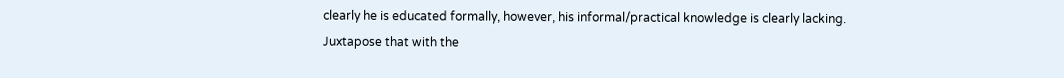clearly he is educated formally, however, his informal/practical knowledge is clearly lacking. Juxtapose that with the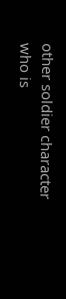other soldier character who is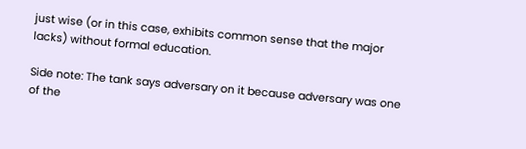just wise (or in this case, exhibits common sense that the major lacks) without formal education.

Side note: The tank says adversary on it because adversary was one of the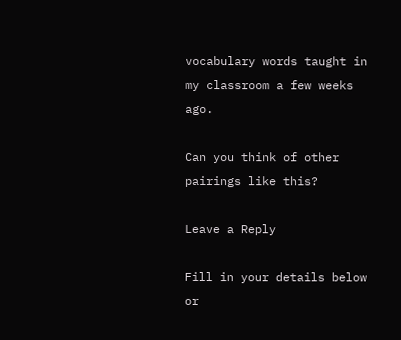vocabulary words taught in my classroom a few weeks ago.

Can you think of other pairings like this?

Leave a Reply

Fill in your details below or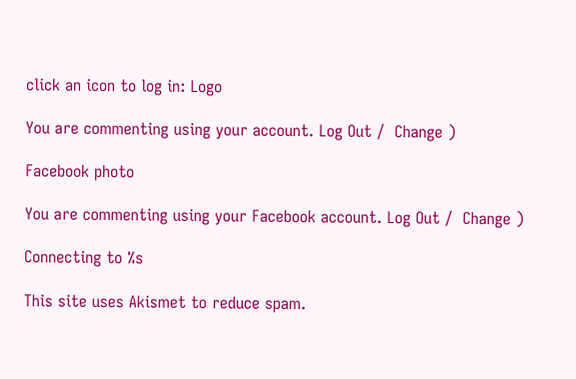click an icon to log in: Logo

You are commenting using your account. Log Out /  Change )

Facebook photo

You are commenting using your Facebook account. Log Out /  Change )

Connecting to %s

This site uses Akismet to reduce spam.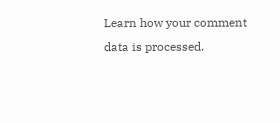Learn how your comment data is processed.